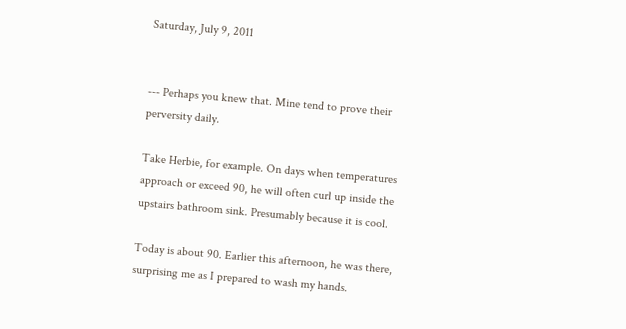Saturday, July 9, 2011


--- Perhaps you knew that. Mine tend to prove their perversity daily.

Take Herbie, for example. On days when temperatures approach or exceed 90, he will often curl up inside the upstairs bathroom sink. Presumably because it is cool.

Today is about 90. Earlier this afternoon, he was there, surprising me as I prepared to wash my hands.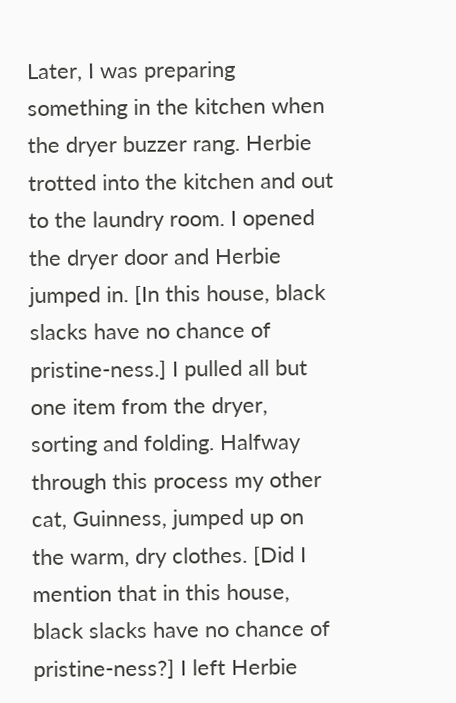Later, I was preparing something in the kitchen when the dryer buzzer rang. Herbie trotted into the kitchen and out to the laundry room. I opened the dryer door and Herbie jumped in. [In this house, black slacks have no chance of pristine-ness.] I pulled all but one item from the dryer, sorting and folding. Halfway through this process my other cat, Guinness, jumped up on the warm, dry clothes. [Did I mention that in this house, black slacks have no chance of pristine-ness?] I left Herbie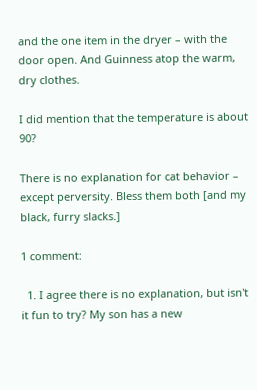and the one item in the dryer – with the door open. And Guinness atop the warm, dry clothes.

I did mention that the temperature is about 90?

There is no explanation for cat behavior – except perversity. Bless them both [and my black, furry slacks.]

1 comment:

  1. I agree there is no explanation, but isn't it fun to try? My son has a new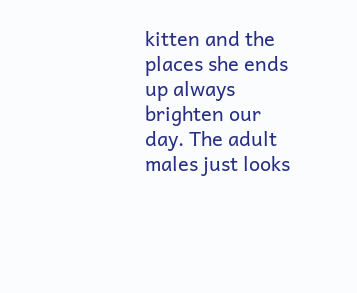kitten and the places she ends up always brighten our day. The adult males just looks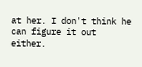at her. I don't think he can figure it out either.